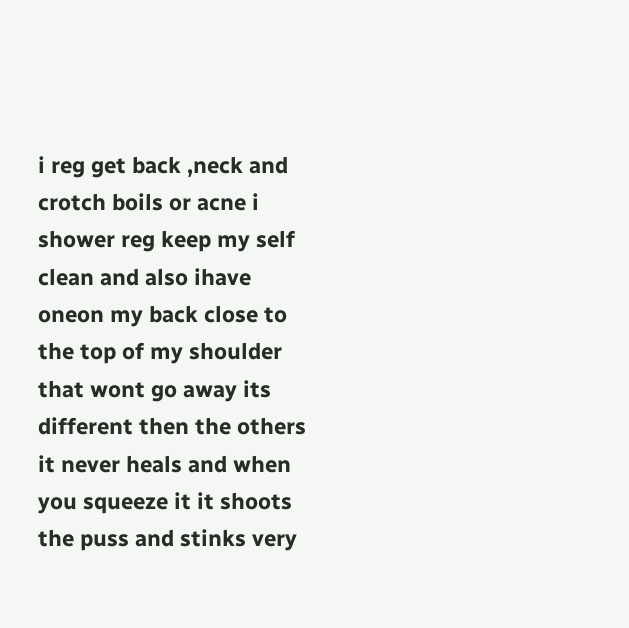i reg get back ,neck and crotch boils or acne i shower reg keep my self clean and also ihave oneon my back close to the top of my shoulder that wont go away its different then the others it never heals and when you squeeze it it shoots the puss and stinks very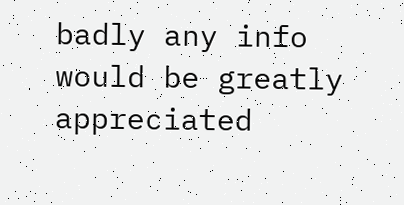badly any info would be greatly appreciated